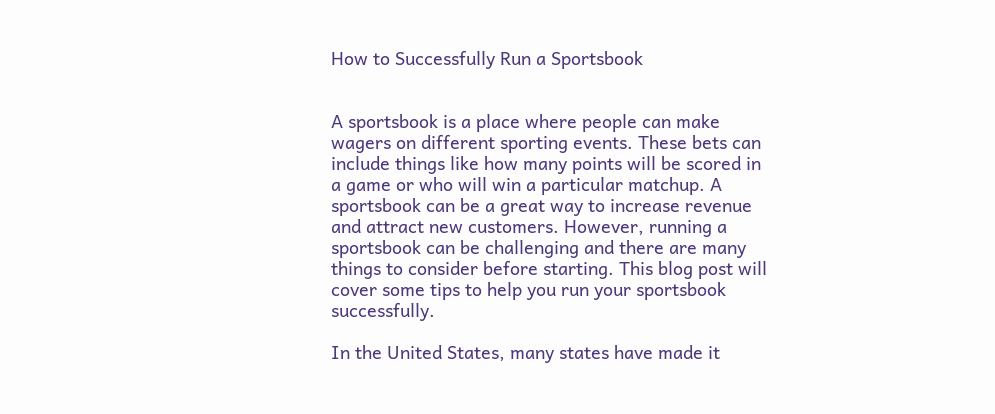How to Successfully Run a Sportsbook


A sportsbook is a place where people can make wagers on different sporting events. These bets can include things like how many points will be scored in a game or who will win a particular matchup. A sportsbook can be a great way to increase revenue and attract new customers. However, running a sportsbook can be challenging and there are many things to consider before starting. This blog post will cover some tips to help you run your sportsbook successfully.

In the United States, many states have made it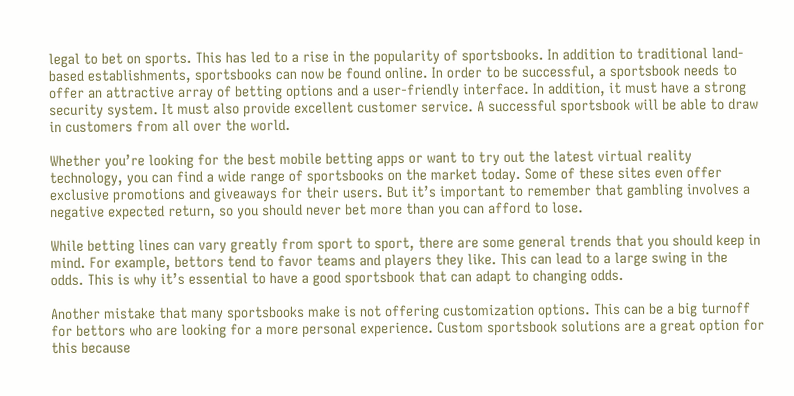legal to bet on sports. This has led to a rise in the popularity of sportsbooks. In addition to traditional land-based establishments, sportsbooks can now be found online. In order to be successful, a sportsbook needs to offer an attractive array of betting options and a user-friendly interface. In addition, it must have a strong security system. It must also provide excellent customer service. A successful sportsbook will be able to draw in customers from all over the world.

Whether you’re looking for the best mobile betting apps or want to try out the latest virtual reality technology, you can find a wide range of sportsbooks on the market today. Some of these sites even offer exclusive promotions and giveaways for their users. But it’s important to remember that gambling involves a negative expected return, so you should never bet more than you can afford to lose.

While betting lines can vary greatly from sport to sport, there are some general trends that you should keep in mind. For example, bettors tend to favor teams and players they like. This can lead to a large swing in the odds. This is why it’s essential to have a good sportsbook that can adapt to changing odds.

Another mistake that many sportsbooks make is not offering customization options. This can be a big turnoff for bettors who are looking for a more personal experience. Custom sportsbook solutions are a great option for this because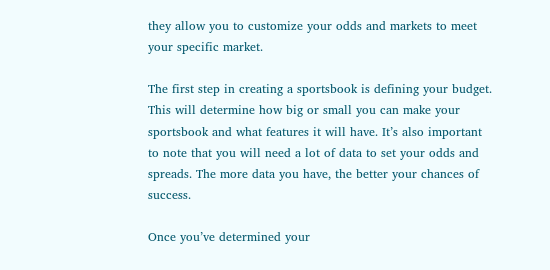they allow you to customize your odds and markets to meet your specific market.

The first step in creating a sportsbook is defining your budget. This will determine how big or small you can make your sportsbook and what features it will have. It’s also important to note that you will need a lot of data to set your odds and spreads. The more data you have, the better your chances of success.

Once you’ve determined your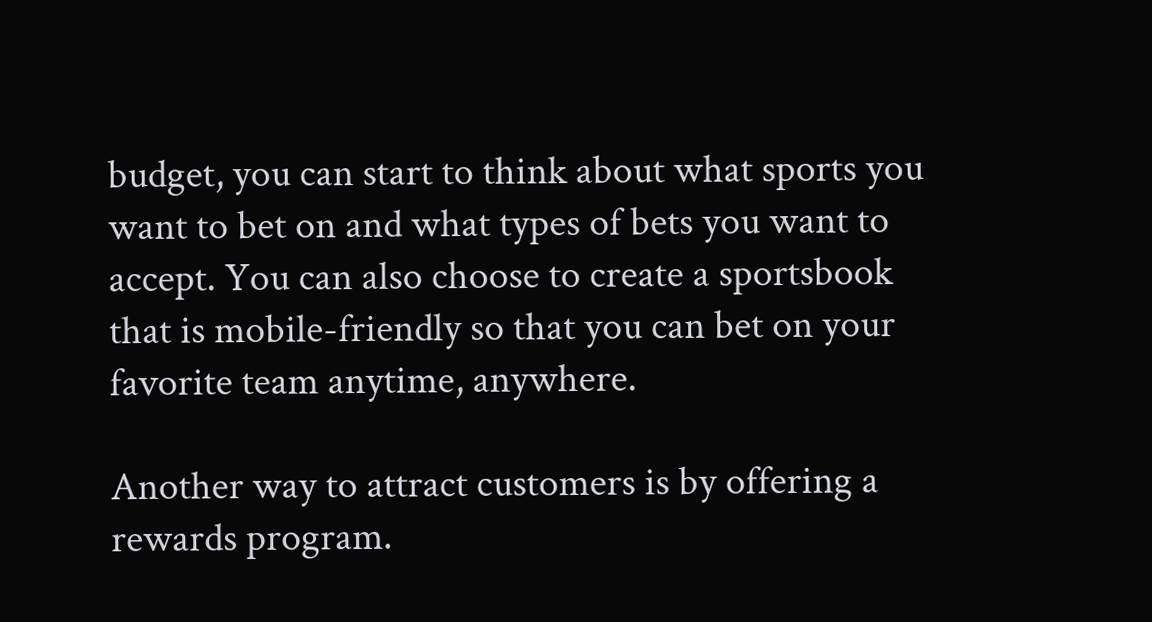budget, you can start to think about what sports you want to bet on and what types of bets you want to accept. You can also choose to create a sportsbook that is mobile-friendly so that you can bet on your favorite team anytime, anywhere.

Another way to attract customers is by offering a rewards program.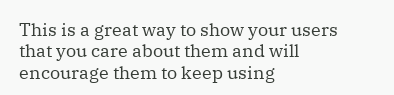This is a great way to show your users that you care about them and will encourage them to keep using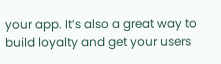your app. It’s also a great way to build loyalty and get your users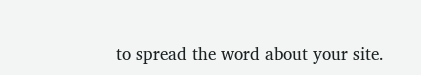to spread the word about your site.